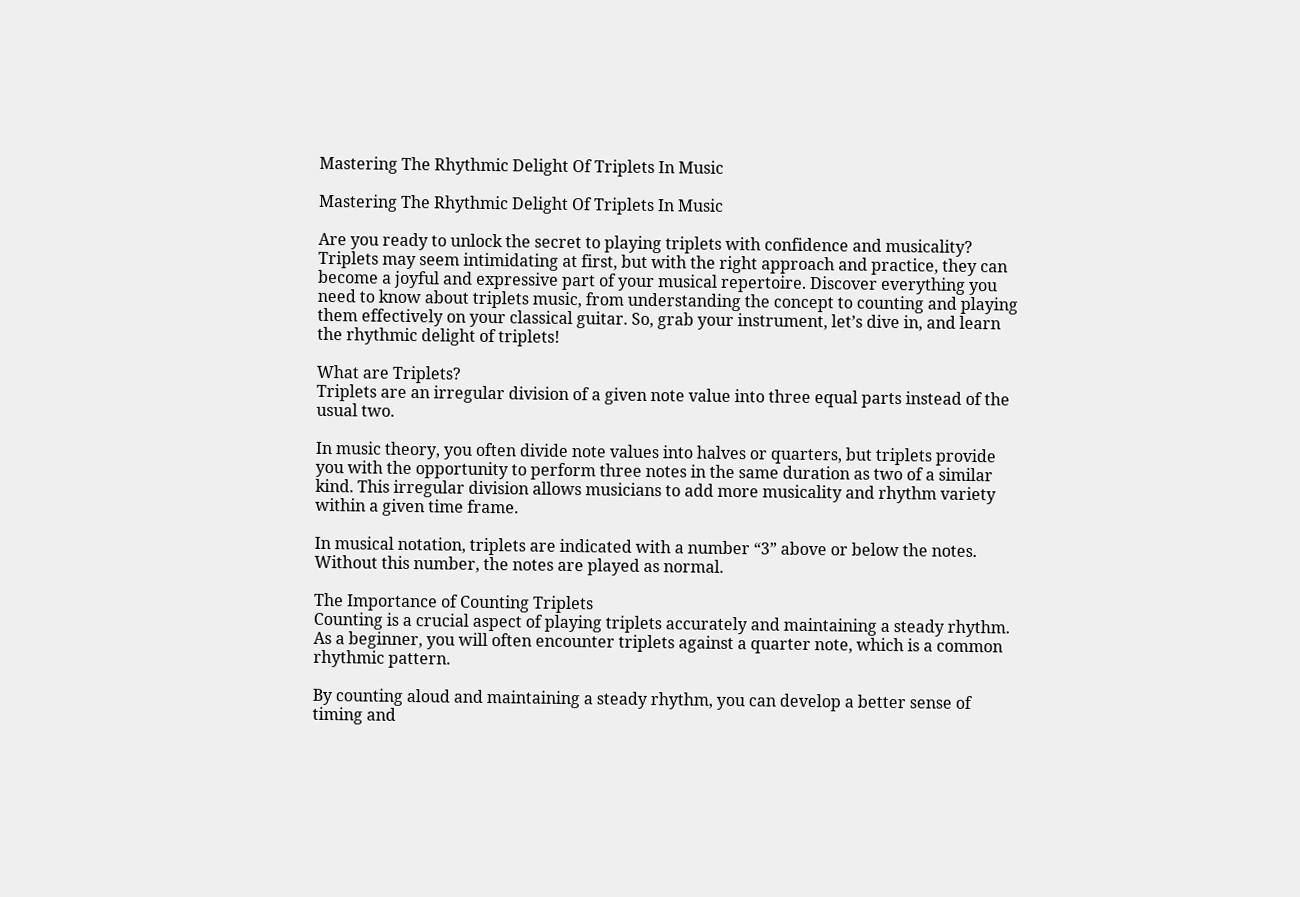Mastering The Rhythmic Delight Of Triplets In Music

Mastering The Rhythmic Delight Of Triplets In Music

Are you ready to unlock the secret to playing triplets with confidence and musicality? Triplets may seem intimidating at first, but with the right approach and practice, they can become a joyful and expressive part of your musical repertoire. Discover everything you need to know about triplets music, from understanding the concept to counting and playing them effectively on your classical guitar. So, grab your instrument, let’s dive in, and learn the rhythmic delight of triplets!

What are Triplets?
Triplets are an irregular division of a given note value into three equal parts instead of the usual two.

In music theory, you often divide note values into halves or quarters, but triplets provide you with the opportunity to perform three notes in the same duration as two of a similar kind. This irregular division allows musicians to add more musicality and rhythm variety within a given time frame.

In musical notation, triplets are indicated with a number “3” above or below the notes. Without this number, the notes are played as normal.

The Importance of Counting Triplets
Counting is a crucial aspect of playing triplets accurately and maintaining a steady rhythm. As a beginner, you will often encounter triplets against a quarter note, which is a common rhythmic pattern.

By counting aloud and maintaining a steady rhythm, you can develop a better sense of timing and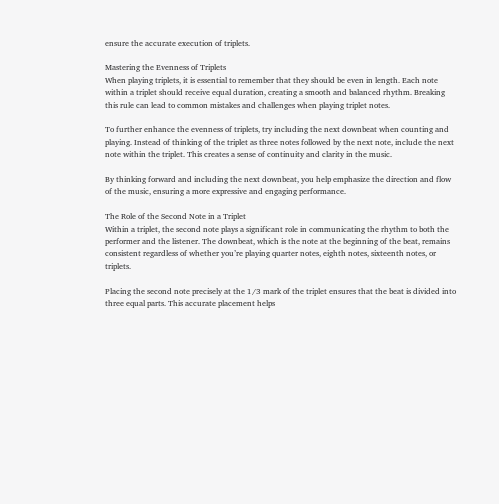ensure the accurate execution of triplets.

Mastering the Evenness of Triplets
When playing triplets, it is essential to remember that they should be even in length. Each note within a triplet should receive equal duration, creating a smooth and balanced rhythm. Breaking this rule can lead to common mistakes and challenges when playing triplet notes.

To further enhance the evenness of triplets, try including the next downbeat when counting and playing. Instead of thinking of the triplet as three notes followed by the next note, include the next note within the triplet. This creates a sense of continuity and clarity in the music.

By thinking forward and including the next downbeat, you help emphasize the direction and flow of the music, ensuring a more expressive and engaging performance.

The Role of the Second Note in a Triplet
Within a triplet, the second note plays a significant role in communicating the rhythm to both the performer and the listener. The downbeat, which is the note at the beginning of the beat, remains consistent regardless of whether you’re playing quarter notes, eighth notes, sixteenth notes, or triplets.

Placing the second note precisely at the 1/3 mark of the triplet ensures that the beat is divided into three equal parts. This accurate placement helps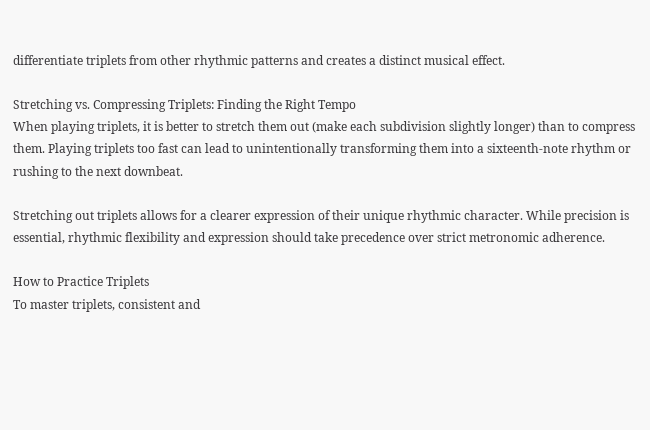differentiate triplets from other rhythmic patterns and creates a distinct musical effect.

Stretching vs. Compressing Triplets: Finding the Right Tempo
When playing triplets, it is better to stretch them out (make each subdivision slightly longer) than to compress them. Playing triplets too fast can lead to unintentionally transforming them into a sixteenth-note rhythm or rushing to the next downbeat.

Stretching out triplets allows for a clearer expression of their unique rhythmic character. While precision is essential, rhythmic flexibility and expression should take precedence over strict metronomic adherence.

How to Practice Triplets
To master triplets, consistent and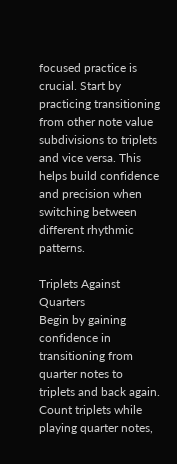focused practice is crucial. Start by practicing transitioning from other note value subdivisions to triplets and vice versa. This helps build confidence and precision when switching between different rhythmic patterns.

Triplets Against Quarters
Begin by gaining confidence in transitioning from quarter notes to triplets and back again. Count triplets while playing quarter notes,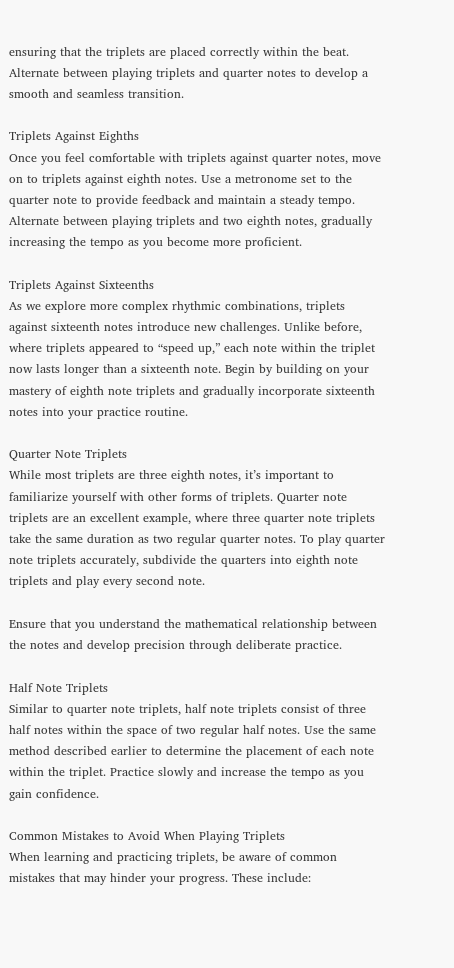ensuring that the triplets are placed correctly within the beat. Alternate between playing triplets and quarter notes to develop a smooth and seamless transition.

Triplets Against Eighths
Once you feel comfortable with triplets against quarter notes, move on to triplets against eighth notes. Use a metronome set to the quarter note to provide feedback and maintain a steady tempo. Alternate between playing triplets and two eighth notes, gradually increasing the tempo as you become more proficient.

Triplets Against Sixteenths
As we explore more complex rhythmic combinations, triplets against sixteenth notes introduce new challenges. Unlike before, where triplets appeared to “speed up,” each note within the triplet now lasts longer than a sixteenth note. Begin by building on your mastery of eighth note triplets and gradually incorporate sixteenth notes into your practice routine.

Quarter Note Triplets
While most triplets are three eighth notes, it’s important to familiarize yourself with other forms of triplets. Quarter note triplets are an excellent example, where three quarter note triplets take the same duration as two regular quarter notes. To play quarter note triplets accurately, subdivide the quarters into eighth note triplets and play every second note.

Ensure that you understand the mathematical relationship between the notes and develop precision through deliberate practice.

Half Note Triplets
Similar to quarter note triplets, half note triplets consist of three half notes within the space of two regular half notes. Use the same method described earlier to determine the placement of each note within the triplet. Practice slowly and increase the tempo as you gain confidence.

Common Mistakes to Avoid When Playing Triplets
When learning and practicing triplets, be aware of common mistakes that may hinder your progress. These include: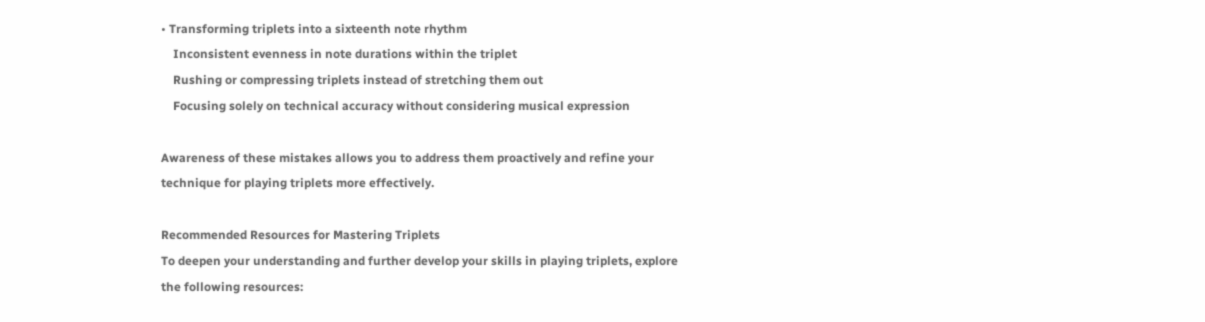• Transforming triplets into a sixteenth note rhythm
    Inconsistent evenness in note durations within the triplet
    Rushing or compressing triplets instead of stretching them out
    Focusing solely on technical accuracy without considering musical expression

Awareness of these mistakes allows you to address them proactively and refine your technique for playing triplets more effectively.

Recommended Resources for Mastering Triplets
To deepen your understanding and further develop your skills in playing triplets, explore the following resources: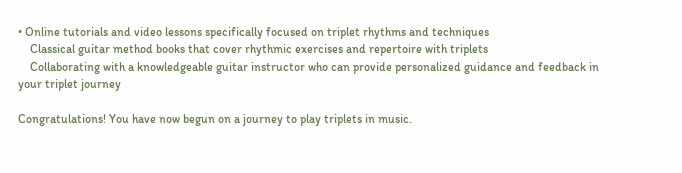• Online tutorials and video lessons specifically focused on triplet rhythms and techniques
    Classical guitar method books that cover rhythmic exercises and repertoire with triplets
    Collaborating with a knowledgeable guitar instructor who can provide personalized guidance and feedback in your triplet journey

Congratulations! You have now begun on a journey to play triplets in music.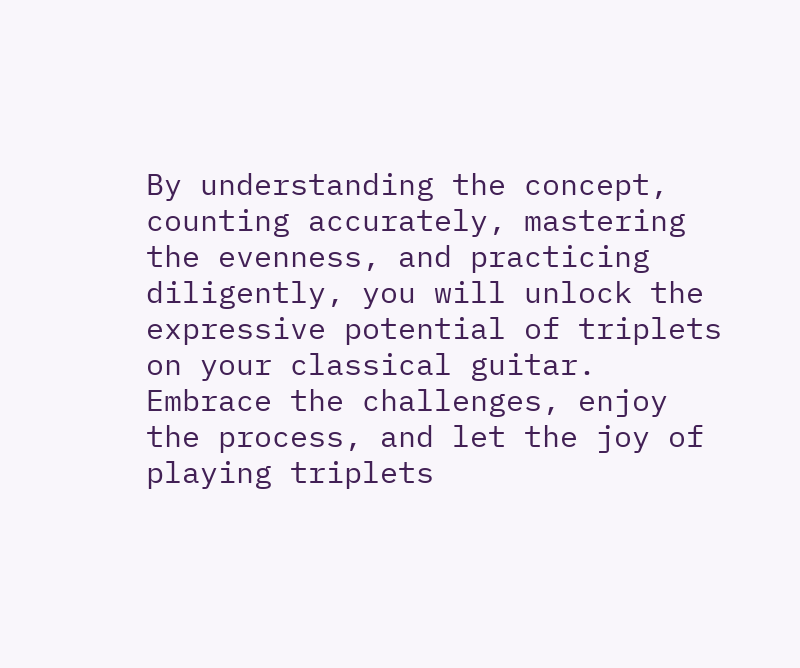By understanding the concept, counting accurately, mastering the evenness, and practicing diligently, you will unlock the expressive potential of triplets on your classical guitar. Embrace the challenges, enjoy the process, and let the joy of playing triplets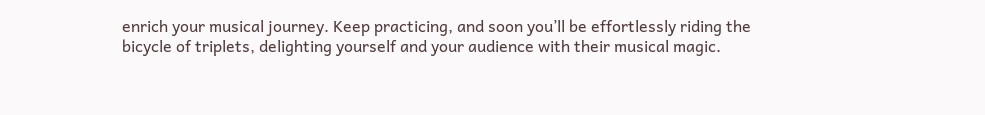enrich your musical journey. Keep practicing, and soon you’ll be effortlessly riding the bicycle of triplets, delighting yourself and your audience with their musical magic.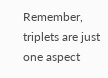Remember, triplets are just one aspect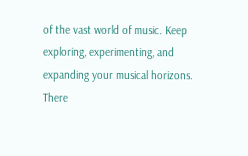of the vast world of music. Keep exploring, experimenting, and expanding your musical horizons. There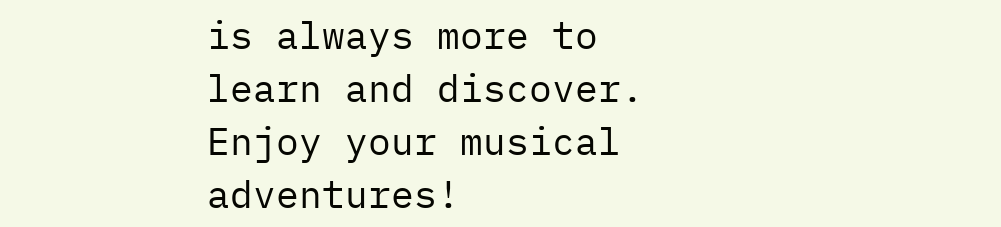is always more to learn and discover. Enjoy your musical adventures!